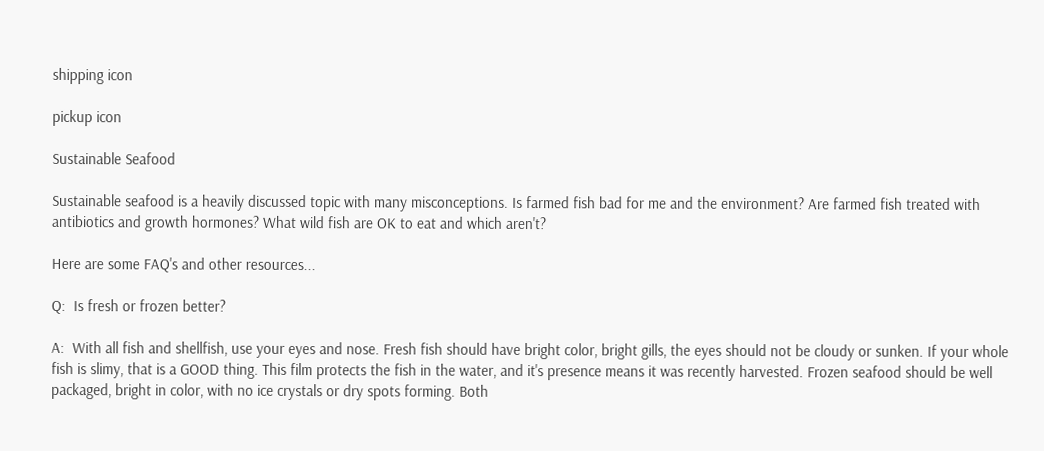shipping icon

pickup icon

Sustainable Seafood

Sustainable seafood is a heavily discussed topic with many misconceptions. Is farmed fish bad for me and the environment? Are farmed fish treated with antibiotics and growth hormones? What wild fish are OK to eat and which aren't?

Here are some FAQ's and other resources...

Q:  Is fresh or frozen better?

A:  With all fish and shellfish, use your eyes and nose. Fresh fish should have bright color, bright gills, the eyes should not be cloudy or sunken. If your whole fish is slimy, that is a GOOD thing. This film protects the fish in the water, and it's presence means it was recently harvested. Frozen seafood should be well packaged, bright in color, with no ice crystals or dry spots forming. Both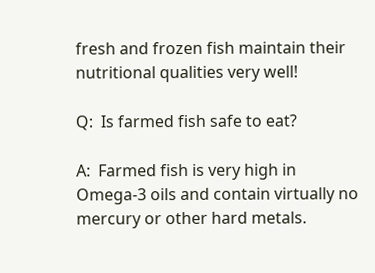fresh and frozen fish maintain their nutritional qualities very well!

Q:  Is farmed fish safe to eat?

A:  Farmed fish is very high in Omega-3 oils and contain virtually no mercury or other hard metals.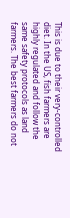This is due to their very-controlled diet. In the US, fish farmers are highly regulated and follow the same safety protocols as land farmers. The best farmers do not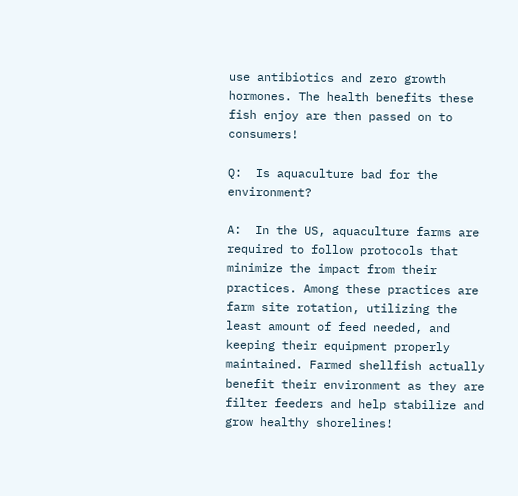use antibiotics and zero growth hormones. The health benefits these fish enjoy are then passed on to consumers!

Q:  Is aquaculture bad for the environment?

A:  In the US, aquaculture farms are required to follow protocols that minimize the impact from their practices. Among these practices are farm site rotation, utilizing the least amount of feed needed, and keeping their equipment properly maintained. Farmed shellfish actually benefit their environment as they are filter feeders and help stabilize and grow healthy shorelines!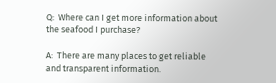Q:  Where can I get more information about the seafood I purchase?

A:  There are many places to get reliable and transparent information.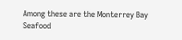Among these are the Monterrey Bay Seafood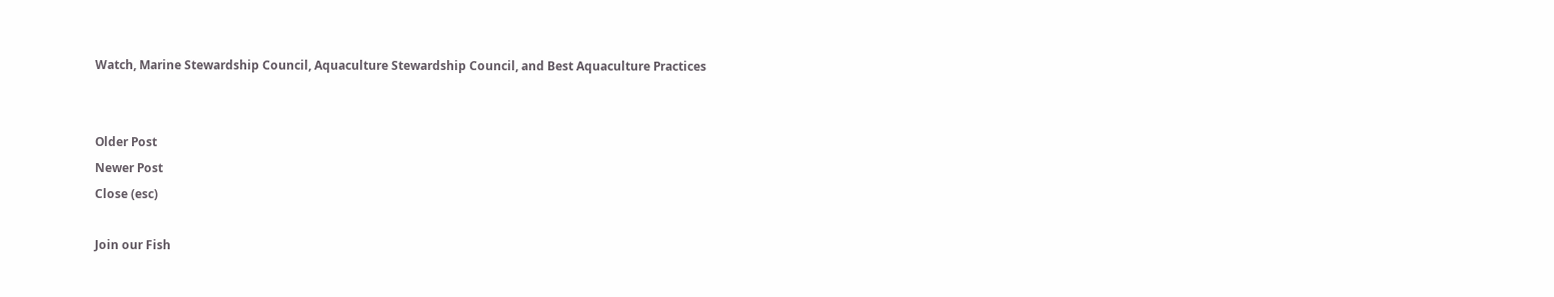Watch, Marine Stewardship Council, Aquaculture Stewardship Council, and Best Aquaculture Practices


Older Post
Newer Post
Close (esc)

Join our Fish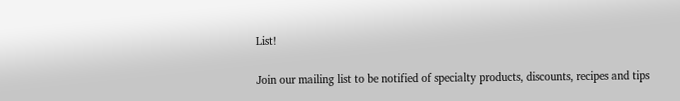List!

Join our mailing list to be notified of specialty products, discounts, recipes and tips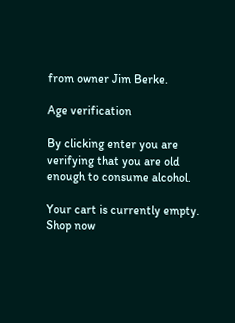from owner Jim Berke.

Age verification

By clicking enter you are verifying that you are old enough to consume alcohol.

Your cart is currently empty.
Shop now